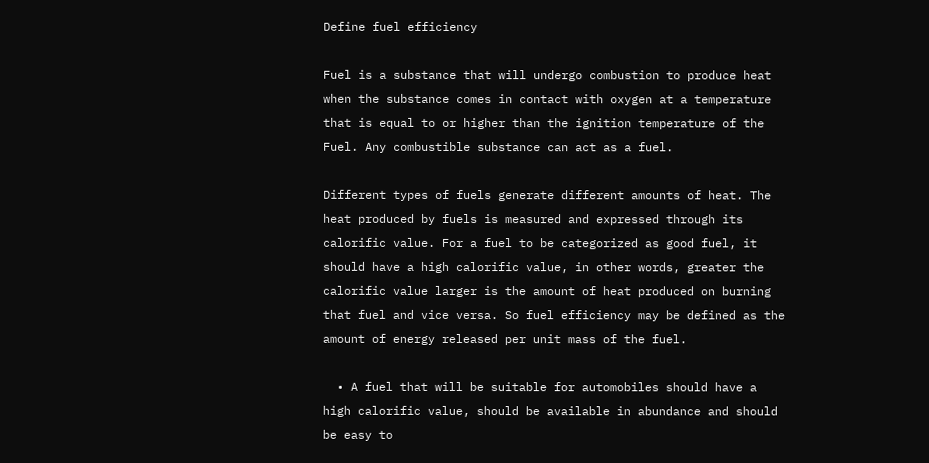Define fuel efficiency

Fuel is a substance that will undergo combustion to produce heat when the substance comes in contact with oxygen at a temperature that is equal to or higher than the ignition temperature of the Fuel. Any combustible substance can act as a fuel.

Different types of fuels generate different amounts of heat. The heat produced by fuels is measured and expressed through its calorific value. For a fuel to be categorized as good fuel, it should have a high calorific value, in other words, greater the calorific value larger is the amount of heat produced on burning that fuel and vice versa. So fuel efficiency may be defined as the amount of energy released per unit mass of the fuel.

  • A fuel that will be suitable for automobiles should have a high calorific value, should be available in abundance and should be easy to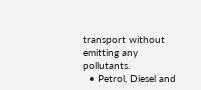transport without emitting any pollutants.
  • Petrol, Diesel and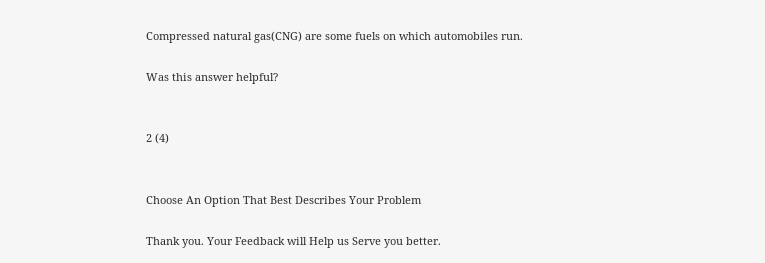Compressed natural gas(CNG) are some fuels on which automobiles run.

Was this answer helpful?


2 (4)


Choose An Option That Best Describes Your Problem

Thank you. Your Feedback will Help us Serve you better.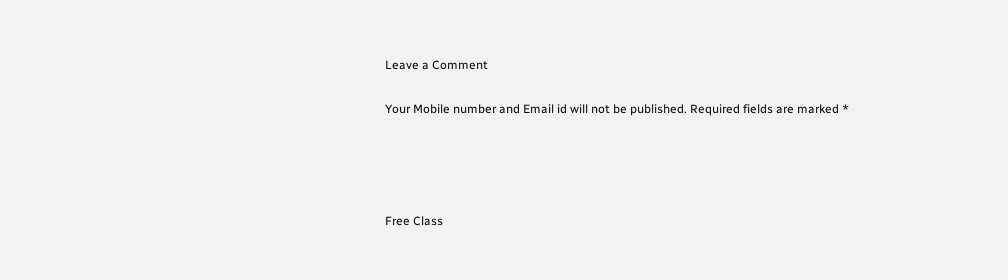Leave a Comment

Your Mobile number and Email id will not be published. Required fields are marked *




Free Class